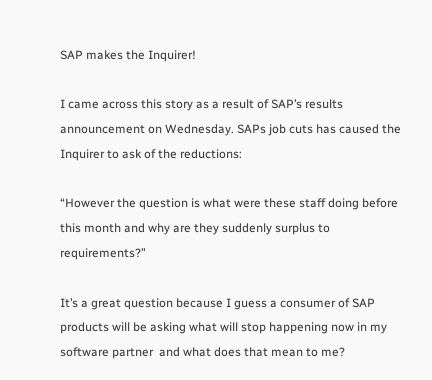SAP makes the Inquirer!

I came across this story as a result of SAP’s results announcement on Wednesday. SAPs job cuts has caused the Inquirer to ask of the reductions:

“However the question is what were these staff doing before this month and why are they suddenly surplus to requirements?”

It’s a great question because I guess a consumer of SAP products will be asking what will stop happening now in my software partner  and what does that mean to me?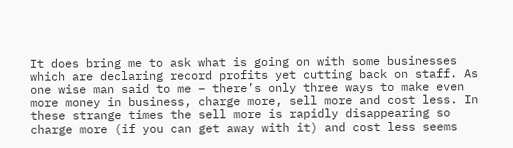It does bring me to ask what is going on with some businesses which are declaring record profits yet cutting back on staff. As one wise man said to me – there’s only three ways to make even more money in business, charge more, sell more and cost less. In these strange times the sell more is rapidly disappearing so charge more (if you can get away with it) and cost less seems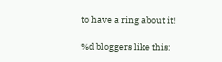to have a ring about it!

%d bloggers like this: